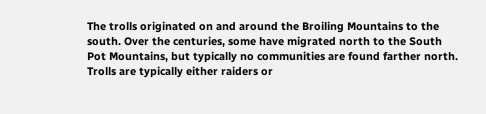The trolls originated on and around the Broiling Mountains to the south. Over the centuries, some have migrated north to the South Pot Mountains, but typically no communities are found farther north. Trolls are typically either raiders or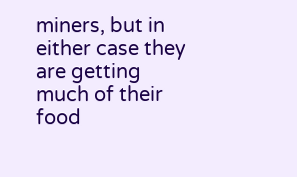miners, but in either case they are getting much of their food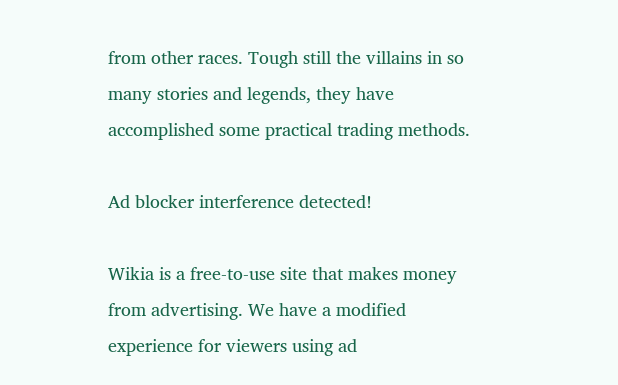from other races. Tough still the villains in so many stories and legends, they have accomplished some practical trading methods.

Ad blocker interference detected!

Wikia is a free-to-use site that makes money from advertising. We have a modified experience for viewers using ad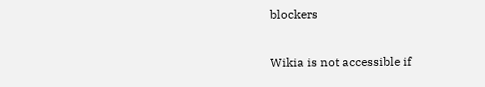blockers

Wikia is not accessible if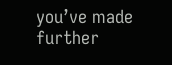you’ve made further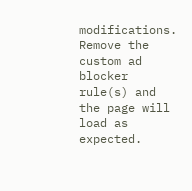modifications. Remove the custom ad blocker rule(s) and the page will load as expected.